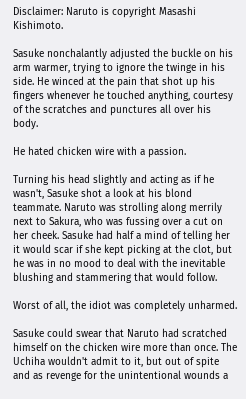Disclaimer: Naruto is copyright Masashi Kishimoto.

Sasuke nonchalantly adjusted the buckle on his arm warmer, trying to ignore the twinge in his side. He winced at the pain that shot up his fingers whenever he touched anything, courtesy of the scratches and punctures all over his body.

He hated chicken wire with a passion.

Turning his head slightly and acting as if he wasn't, Sasuke shot a look at his blond teammate. Naruto was strolling along merrily next to Sakura, who was fussing over a cut on her cheek. Sasuke had half a mind of telling her it would scar if she kept picking at the clot, but he was in no mood to deal with the inevitable blushing and stammering that would follow.

Worst of all, the idiot was completely unharmed.

Sasuke could swear that Naruto had scratched himself on the chicken wire more than once. The Uchiha wouldn't admit to it, but out of spite and as revenge for the unintentional wounds a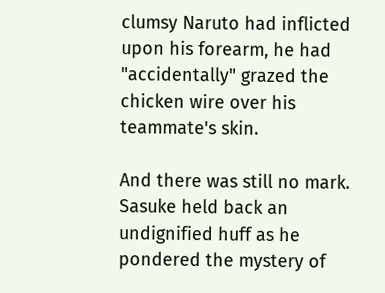clumsy Naruto had inflicted upon his forearm, he had "accidentally" grazed the chicken wire over his teammate's skin.

And there was still no mark. Sasuke held back an undignified huff as he pondered the mystery of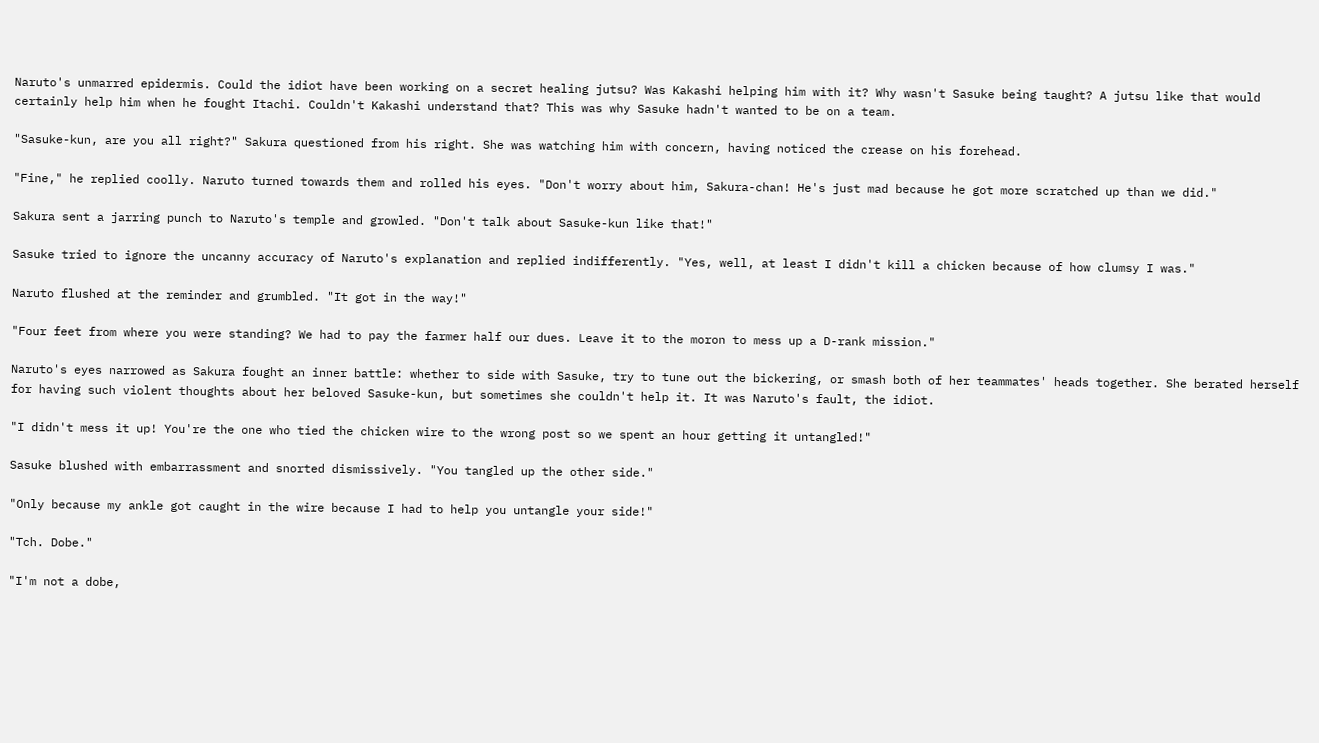Naruto's unmarred epidermis. Could the idiot have been working on a secret healing jutsu? Was Kakashi helping him with it? Why wasn't Sasuke being taught? A jutsu like that would certainly help him when he fought Itachi. Couldn't Kakashi understand that? This was why Sasuke hadn't wanted to be on a team.

"Sasuke-kun, are you all right?" Sakura questioned from his right. She was watching him with concern, having noticed the crease on his forehead.

"Fine," he replied coolly. Naruto turned towards them and rolled his eyes. "Don't worry about him, Sakura-chan! He's just mad because he got more scratched up than we did."

Sakura sent a jarring punch to Naruto's temple and growled. "Don't talk about Sasuke-kun like that!"

Sasuke tried to ignore the uncanny accuracy of Naruto's explanation and replied indifferently. "Yes, well, at least I didn't kill a chicken because of how clumsy I was."

Naruto flushed at the reminder and grumbled. "It got in the way!"

"Four feet from where you were standing? We had to pay the farmer half our dues. Leave it to the moron to mess up a D-rank mission."

Naruto's eyes narrowed as Sakura fought an inner battle: whether to side with Sasuke, try to tune out the bickering, or smash both of her teammates' heads together. She berated herself for having such violent thoughts about her beloved Sasuke-kun, but sometimes she couldn't help it. It was Naruto's fault, the idiot.

"I didn't mess it up! You're the one who tied the chicken wire to the wrong post so we spent an hour getting it untangled!"

Sasuke blushed with embarrassment and snorted dismissively. "You tangled up the other side."

"Only because my ankle got caught in the wire because I had to help you untangle your side!"

"Tch. Dobe."

"I'm not a dobe,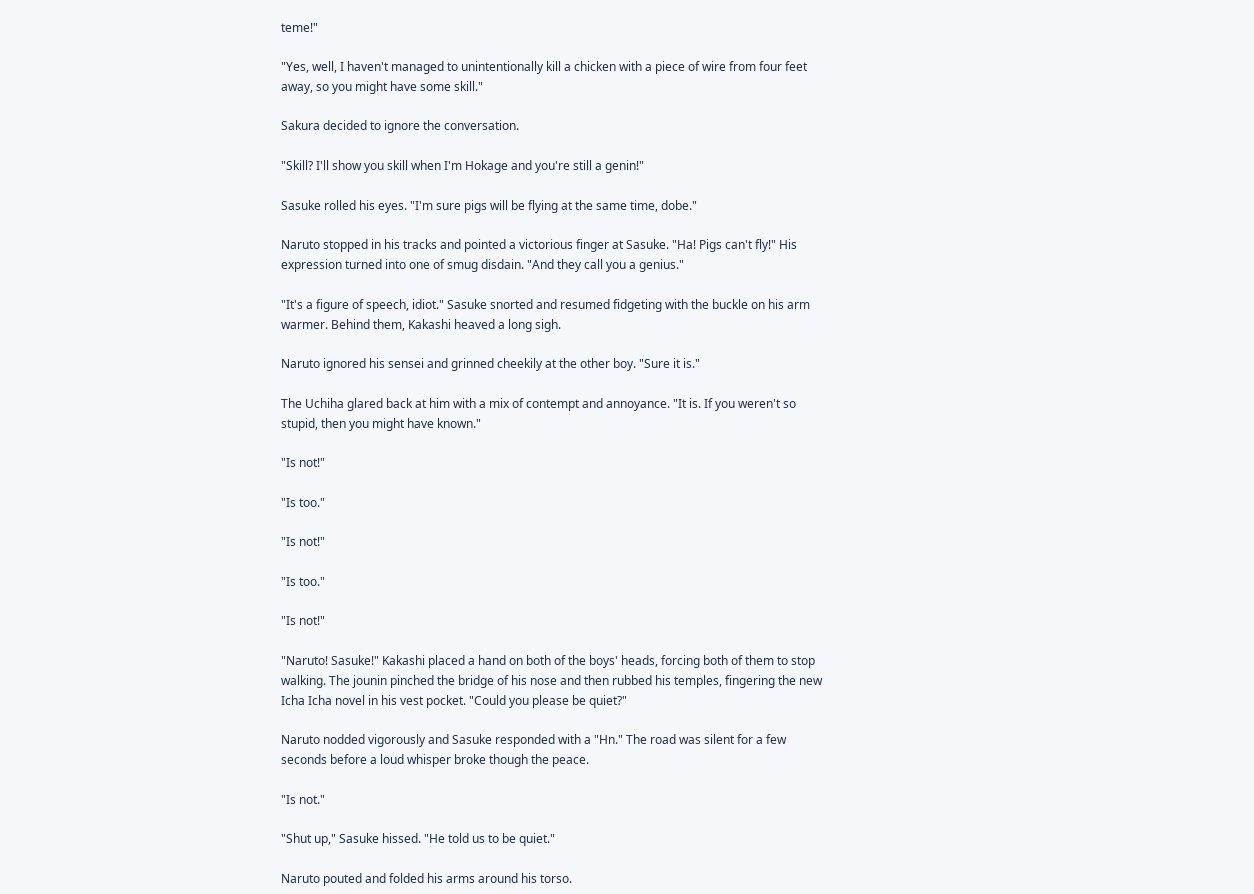teme!"

"Yes, well, I haven't managed to unintentionally kill a chicken with a piece of wire from four feet away, so you might have some skill."

Sakura decided to ignore the conversation.

"Skill? I'll show you skill when I'm Hokage and you're still a genin!"

Sasuke rolled his eyes. "I'm sure pigs will be flying at the same time, dobe."

Naruto stopped in his tracks and pointed a victorious finger at Sasuke. "Ha! Pigs can't fly!" His expression turned into one of smug disdain. "And they call you a genius."

"It's a figure of speech, idiot." Sasuke snorted and resumed fidgeting with the buckle on his arm warmer. Behind them, Kakashi heaved a long sigh.

Naruto ignored his sensei and grinned cheekily at the other boy. "Sure it is."

The Uchiha glared back at him with a mix of contempt and annoyance. "It is. If you weren't so stupid, then you might have known."

"Is not!"

"Is too."

"Is not!"

"Is too."

"Is not!"

"Naruto! Sasuke!" Kakashi placed a hand on both of the boys' heads, forcing both of them to stop walking. The jounin pinched the bridge of his nose and then rubbed his temples, fingering the new Icha Icha novel in his vest pocket. "Could you please be quiet?"

Naruto nodded vigorously and Sasuke responded with a "Hn." The road was silent for a few seconds before a loud whisper broke though the peace.

"Is not."

"Shut up," Sasuke hissed. "He told us to be quiet."

Naruto pouted and folded his arms around his torso.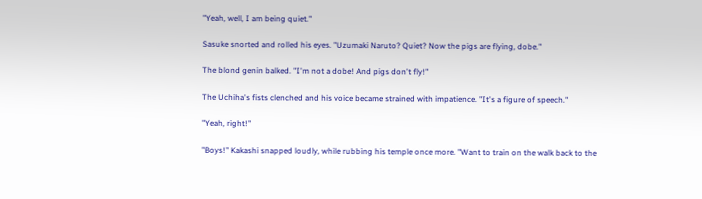"Yeah, well, I am being quiet."

Sasuke snorted and rolled his eyes. "Uzumaki Naruto? Quiet? Now the pigs are flying, dobe."

The blond genin balked. "I'm not a dobe! And pigs don't fly!"

The Uchiha's fists clenched and his voice became strained with impatience. "It's a figure of speech."

"Yeah, right!"

"Boys!" Kakashi snapped loudly, while rubbing his temple once more. "Want to train on the walk back to the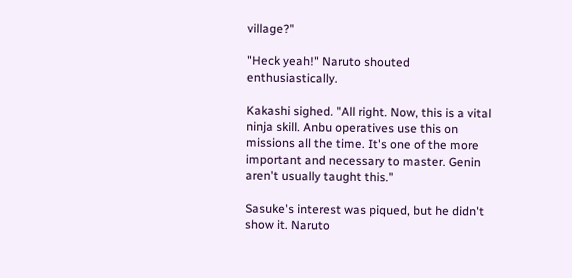village?"

"Heck yeah!" Naruto shouted enthusiastically.

Kakashi sighed. "All right. Now, this is a vital ninja skill. Anbu operatives use this on missions all the time. It's one of the more important and necessary to master. Genin aren't usually taught this."

Sasuke's interest was piqued, but he didn't show it. Naruto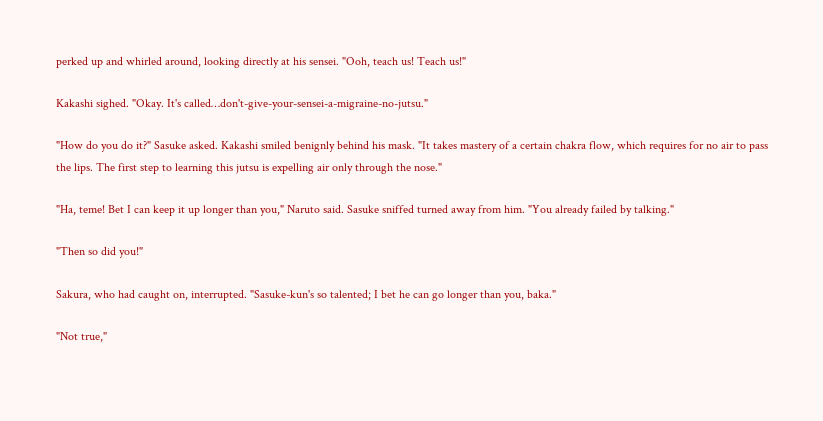perked up and whirled around, looking directly at his sensei. "Ooh, teach us! Teach us!"

Kakashi sighed. "Okay. It's called…don't-give-your-sensei-a-migraine-no-jutsu."

"How do you do it?" Sasuke asked. Kakashi smiled benignly behind his mask. "It takes mastery of a certain chakra flow, which requires for no air to pass the lips. The first step to learning this jutsu is expelling air only through the nose."

"Ha, teme! Bet I can keep it up longer than you," Naruto said. Sasuke sniffed turned away from him. "You already failed by talking."

"Then so did you!"

Sakura, who had caught on, interrupted. "Sasuke-kun's so talented; I bet he can go longer than you, baka."

"Not true,"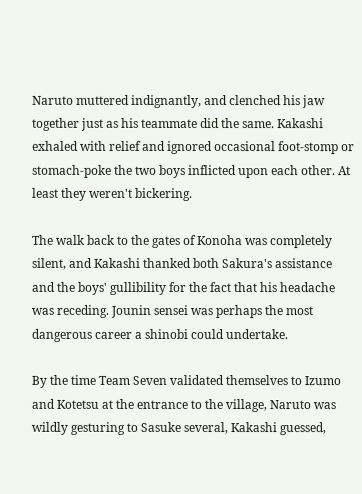Naruto muttered indignantly, and clenched his jaw together just as his teammate did the same. Kakashi exhaled with relief and ignored occasional foot-stomp or stomach-poke the two boys inflicted upon each other. At least they weren't bickering.

The walk back to the gates of Konoha was completely silent, and Kakashi thanked both Sakura's assistance and the boys' gullibility for the fact that his headache was receding. Jounin sensei was perhaps the most dangerous career a shinobi could undertake.

By the time Team Seven validated themselves to Izumo and Kotetsu at the entrance to the village, Naruto was wildly gesturing to Sasuke several, Kakashi guessed,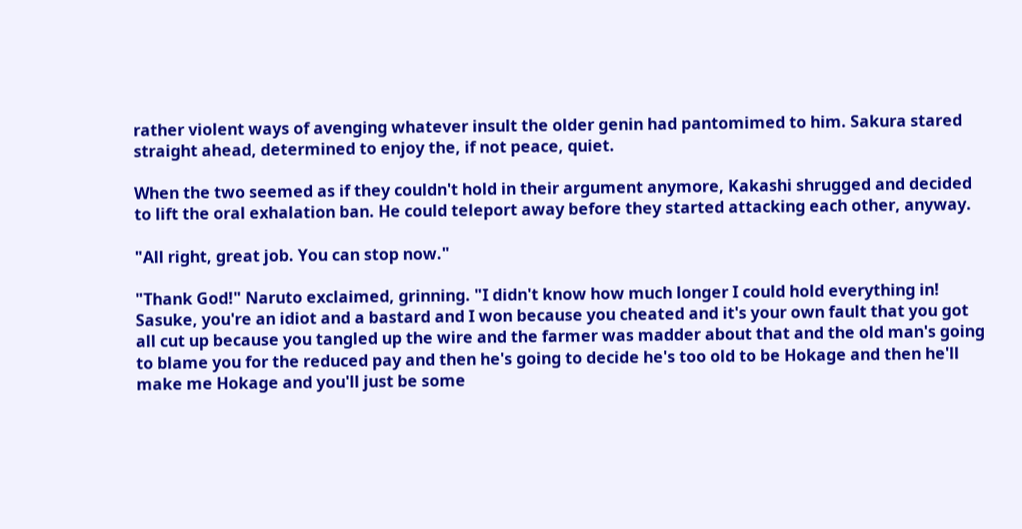rather violent ways of avenging whatever insult the older genin had pantomimed to him. Sakura stared straight ahead, determined to enjoy the, if not peace, quiet.

When the two seemed as if they couldn't hold in their argument anymore, Kakashi shrugged and decided to lift the oral exhalation ban. He could teleport away before they started attacking each other, anyway.

"All right, great job. You can stop now."

"Thank God!" Naruto exclaimed, grinning. "I didn't know how much longer I could hold everything in! Sasuke, you're an idiot and a bastard and I won because you cheated and it's your own fault that you got all cut up because you tangled up the wire and the farmer was madder about that and the old man's going to blame you for the reduced pay and then he's going to decide he's too old to be Hokage and then he'll make me Hokage and you'll just be some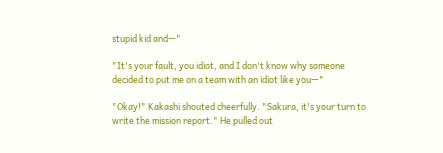stupid kid and—"

"It's your fault, you idiot, and I don't know why someone decided to put me on a team with an idiot like you—"

"Okay!" Kakashi shouted cheerfully. "Sakura, it's your turn to write the mission report." He pulled out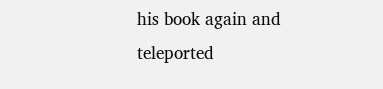his book again and teleported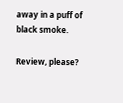away in a puff of black smoke.

Review, please?